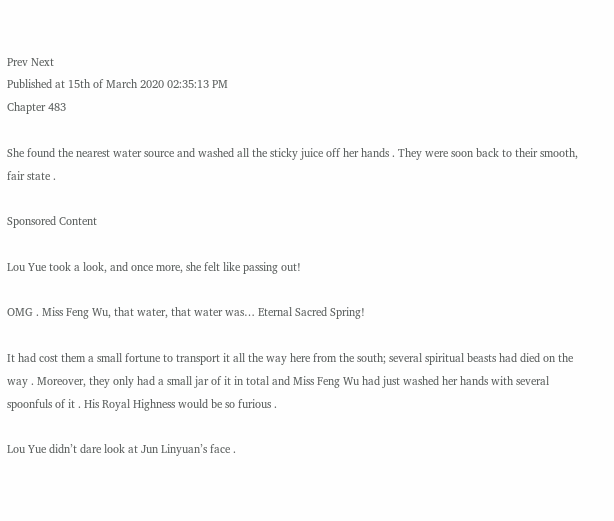Prev Next
Published at 15th of March 2020 02:35:13 PM
Chapter 483

She found the nearest water source and washed all the sticky juice off her hands . They were soon back to their smooth, fair state .

Sponsored Content

Lou Yue took a look, and once more, she felt like passing out!

OMG . Miss Feng Wu, that water, that water was… Eternal Sacred Spring!

It had cost them a small fortune to transport it all the way here from the south; several spiritual beasts had died on the way . Moreover, they only had a small jar of it in total and Miss Feng Wu had just washed her hands with several spoonfuls of it . His Royal Highness would be so furious .

Lou Yue didn’t dare look at Jun Linyuan’s face .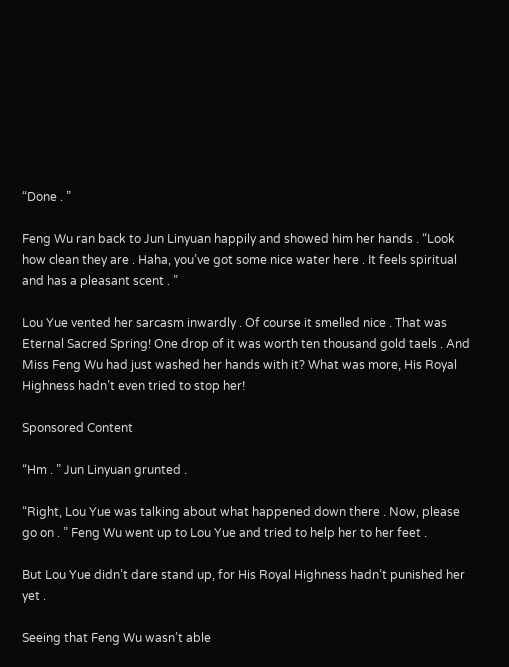“Done . ”

Feng Wu ran back to Jun Linyuan happily and showed him her hands . “Look how clean they are . Haha, you’ve got some nice water here . It feels spiritual and has a pleasant scent . ”

Lou Yue vented her sarcasm inwardly . Of course it smelled nice . That was Eternal Sacred Spring! One drop of it was worth ten thousand gold taels . And Miss Feng Wu had just washed her hands with it? What was more, His Royal Highness hadn’t even tried to stop her!

Sponsored Content

“Hm . ” Jun Linyuan grunted .

“Right, Lou Yue was talking about what happened down there . Now, please go on . ” Feng Wu went up to Lou Yue and tried to help her to her feet .

But Lou Yue didn’t dare stand up, for His Royal Highness hadn’t punished her yet .

Seeing that Feng Wu wasn’t able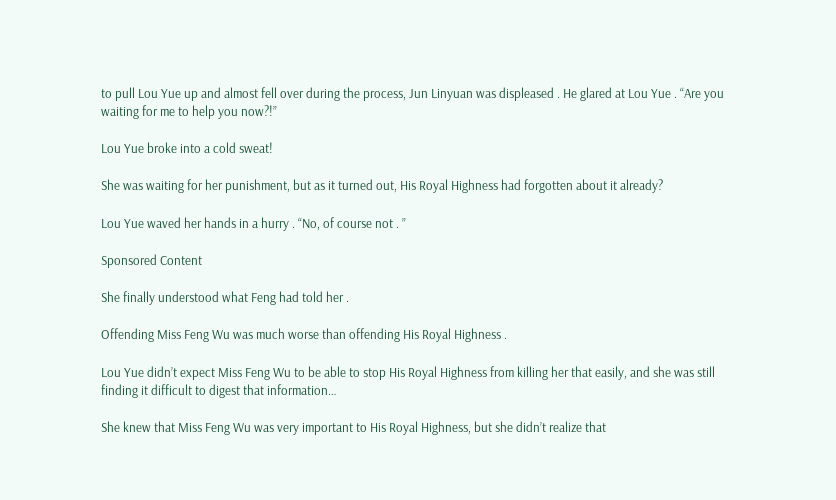to pull Lou Yue up and almost fell over during the process, Jun Linyuan was displeased . He glared at Lou Yue . “Are you waiting for me to help you now?!”

Lou Yue broke into a cold sweat!

She was waiting for her punishment, but as it turned out, His Royal Highness had forgotten about it already?

Lou Yue waved her hands in a hurry . “No, of course not . ”

Sponsored Content

She finally understood what Feng had told her .

Offending Miss Feng Wu was much worse than offending His Royal Highness .

Lou Yue didn’t expect Miss Feng Wu to be able to stop His Royal Highness from killing her that easily, and she was still finding it difficult to digest that information…

She knew that Miss Feng Wu was very important to His Royal Highness, but she didn’t realize that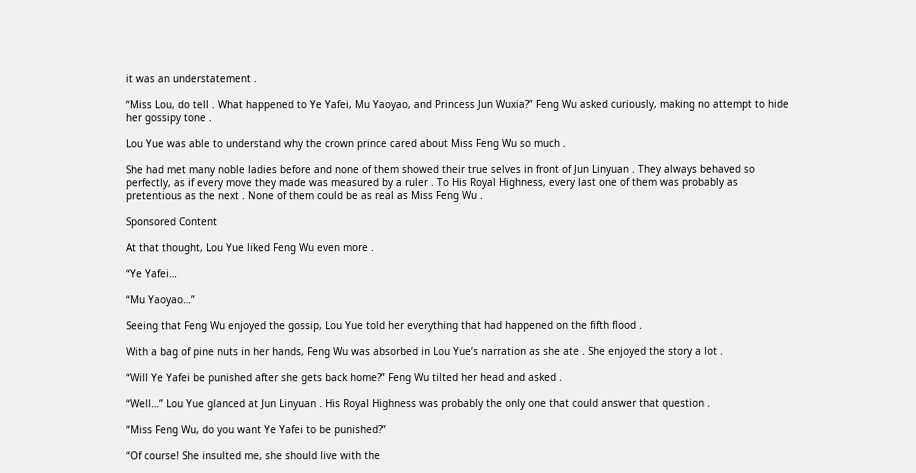it was an understatement .

“Miss Lou, do tell . What happened to Ye Yafei, Mu Yaoyao, and Princess Jun Wuxia?” Feng Wu asked curiously, making no attempt to hide her gossipy tone .

Lou Yue was able to understand why the crown prince cared about Miss Feng Wu so much .

She had met many noble ladies before and none of them showed their true selves in front of Jun Linyuan . They always behaved so perfectly, as if every move they made was measured by a ruler . To His Royal Highness, every last one of them was probably as pretentious as the next . None of them could be as real as Miss Feng Wu .

Sponsored Content

At that thought, Lou Yue liked Feng Wu even more .

“Ye Yafei…

“Mu Yaoyao…”

Seeing that Feng Wu enjoyed the gossip, Lou Yue told her everything that had happened on the fifth flood .

With a bag of pine nuts in her hands, Feng Wu was absorbed in Lou Yue’s narration as she ate . She enjoyed the story a lot .

“Will Ye Yafei be punished after she gets back home?” Feng Wu tilted her head and asked .

“Well…” Lou Yue glanced at Jun Linyuan . His Royal Highness was probably the only one that could answer that question .

“Miss Feng Wu, do you want Ye Yafei to be punished?”

“Of course! She insulted me, she should live with the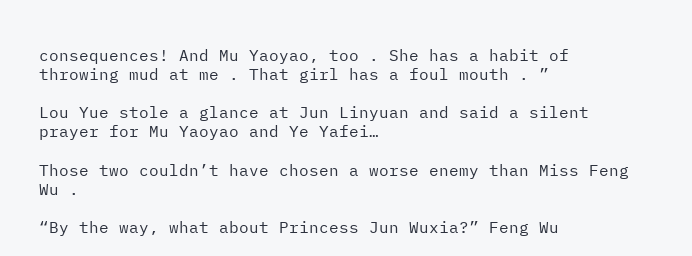consequences! And Mu Yaoyao, too . She has a habit of throwing mud at me . That girl has a foul mouth . ”

Lou Yue stole a glance at Jun Linyuan and said a silent prayer for Mu Yaoyao and Ye Yafei…

Those two couldn’t have chosen a worse enemy than Miss Feng Wu .

“By the way, what about Princess Jun Wuxia?” Feng Wu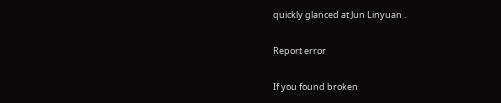quickly glanced at Jun Linyuan .

Report error

If you found broken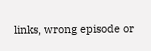links, wrong episode or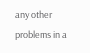any other problems in a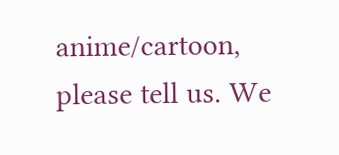anime/cartoon, please tell us. We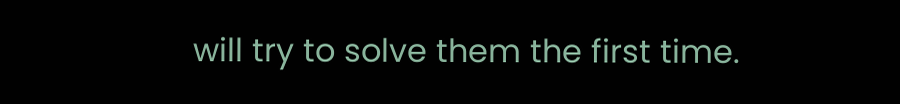will try to solve them the first time.